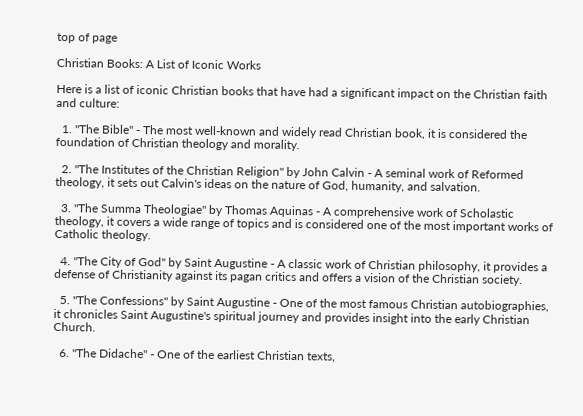top of page

Christian Books: A List of Iconic Works

Here is a list of iconic Christian books that have had a significant impact on the Christian faith and culture:

  1. "The Bible" - The most well-known and widely read Christian book, it is considered the foundation of Christian theology and morality.

  2. "The Institutes of the Christian Religion" by John Calvin - A seminal work of Reformed theology, it sets out Calvin's ideas on the nature of God, humanity, and salvation.

  3. "The Summa Theologiae" by Thomas Aquinas - A comprehensive work of Scholastic theology, it covers a wide range of topics and is considered one of the most important works of Catholic theology.

  4. "The City of God" by Saint Augustine - A classic work of Christian philosophy, it provides a defense of Christianity against its pagan critics and offers a vision of the Christian society.

  5. "The Confessions" by Saint Augustine - One of the most famous Christian autobiographies, it chronicles Saint Augustine's spiritual journey and provides insight into the early Christian Church.

  6. "The Didache" - One of the earliest Christian texts,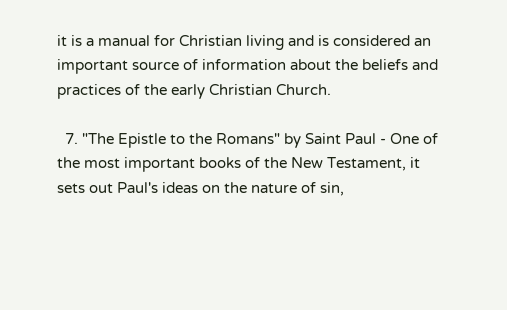it is a manual for Christian living and is considered an important source of information about the beliefs and practices of the early Christian Church.

  7. "The Epistle to the Romans" by Saint Paul - One of the most important books of the New Testament, it sets out Paul's ideas on the nature of sin,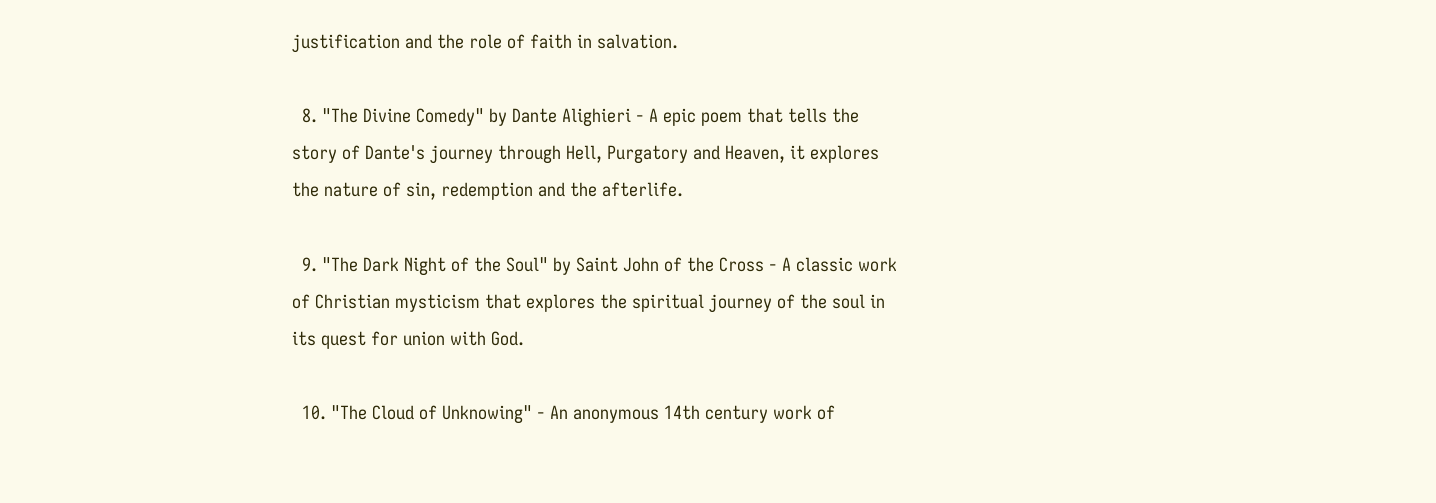justification and the role of faith in salvation.

  8. "The Divine Comedy" by Dante Alighieri - A epic poem that tells the story of Dante's journey through Hell, Purgatory and Heaven, it explores the nature of sin, redemption and the afterlife.

  9. "The Dark Night of the Soul" by Saint John of the Cross - A classic work of Christian mysticism that explores the spiritual journey of the soul in its quest for union with God.

  10. "The Cloud of Unknowing" - An anonymous 14th century work of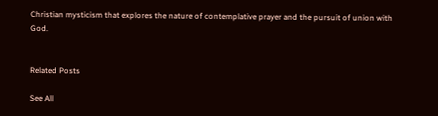Christian mysticism that explores the nature of contemplative prayer and the pursuit of union with God.


Related Posts

See All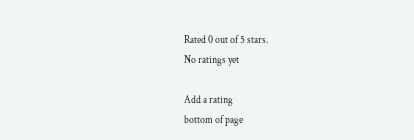Rated 0 out of 5 stars.
No ratings yet

Add a rating
bottom of page